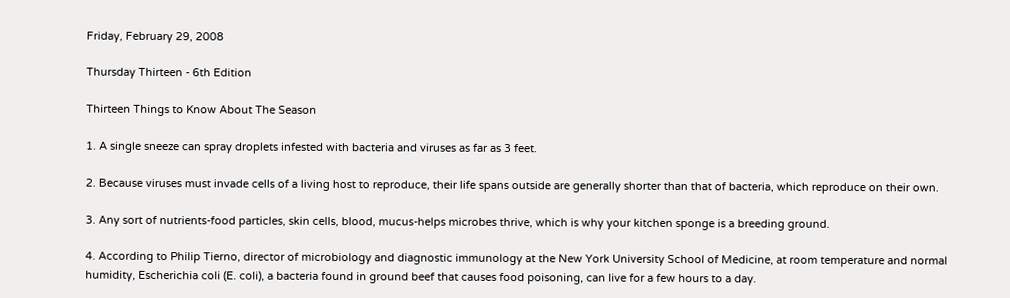Friday, February 29, 2008

Thursday Thirteen - 6th Edition

Thirteen Things to Know About The Season

1. A single sneeze can spray droplets infested with bacteria and viruses as far as 3 feet.

2. Because viruses must invade cells of a living host to reproduce, their life spans outside are generally shorter than that of bacteria, which reproduce on their own.

3. Any sort of nutrients-food particles, skin cells, blood, mucus-helps microbes thrive, which is why your kitchen sponge is a breeding ground.

4. According to Philip Tierno, director of microbiology and diagnostic immunology at the New York University School of Medicine, at room temperature and normal humidity, Escherichia coli (E. coli), a bacteria found in ground beef that causes food poisoning, can live for a few hours to a day.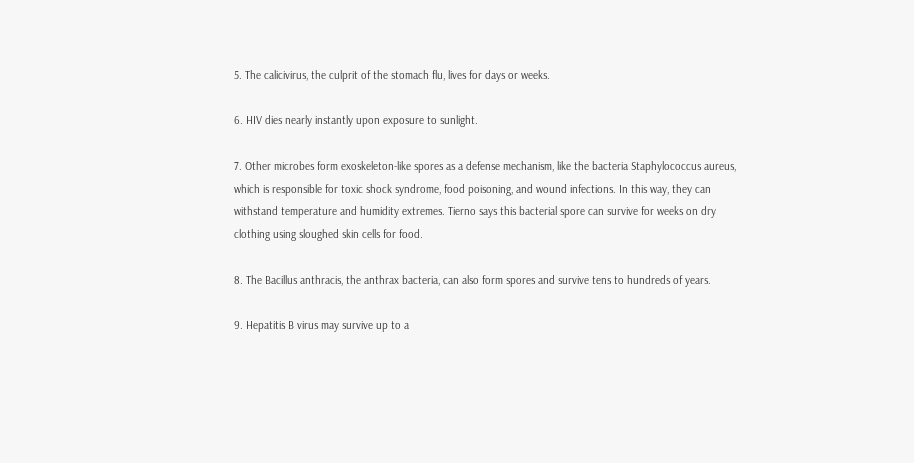5. The calicivirus, the culprit of the stomach flu, lives for days or weeks.

6. HIV dies nearly instantly upon exposure to sunlight.

7. Other microbes form exoskeleton-like spores as a defense mechanism, like the bacteria Staphylococcus aureus, which is responsible for toxic shock syndrome, food poisoning, and wound infections. In this way, they can withstand temperature and humidity extremes. Tierno says this bacterial spore can survive for weeks on dry clothing using sloughed skin cells for food.

8. The Bacillus anthracis, the anthrax bacteria, can also form spores and survive tens to hundreds of years.

9. Hepatitis B virus may survive up to a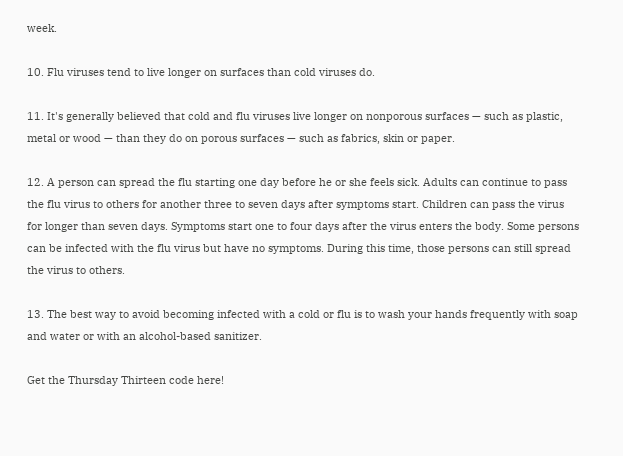week.

10. Flu viruses tend to live longer on surfaces than cold viruses do.

11. It's generally believed that cold and flu viruses live longer on nonporous surfaces — such as plastic, metal or wood — than they do on porous surfaces — such as fabrics, skin or paper.

12. A person can spread the flu starting one day before he or she feels sick. Adults can continue to pass the flu virus to others for another three to seven days after symptoms start. Children can pass the virus for longer than seven days. Symptoms start one to four days after the virus enters the body. Some persons can be infected with the flu virus but have no symptoms. During this time, those persons can still spread the virus to others.

13. The best way to avoid becoming infected with a cold or flu is to wash your hands frequently with soap and water or with an alcohol-based sanitizer.

Get the Thursday Thirteen code here!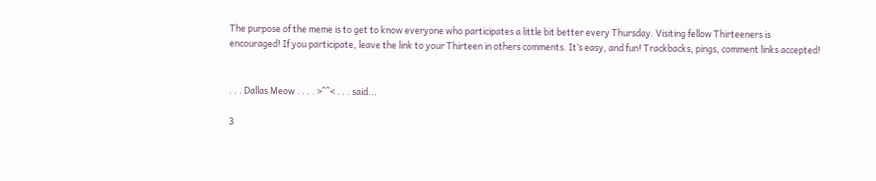The purpose of the meme is to get to know everyone who participates a little bit better every Thursday. Visiting fellow Thirteeners is encouraged! If you participate, leave the link to your Thirteen in others comments. It’s easy, and fun! Trackbacks, pings, comment links accepted!


. . . Dallas Meow . . . . >^^< . . . said...

3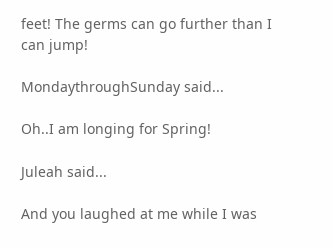feet! The germs can go further than I can jump!

MondaythroughSunday said...

Oh..I am longing for Spring!

Juleah said...

And you laughed at me while I was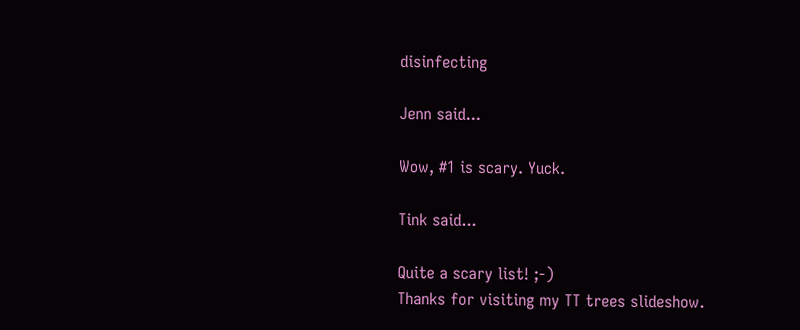disinfecting

Jenn said...

Wow, #1 is scary. Yuck.

Tink said...

Quite a scary list! ;-)
Thanks for visiting my TT trees slideshow.